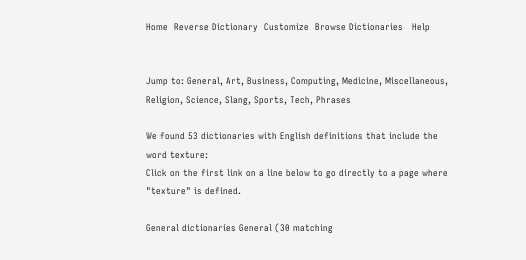Home  Reverse Dictionary  Customize  Browse Dictionaries   Help


Jump to: General, Art, Business, Computing, Medicine, Miscellaneous, Religion, Science, Slang, Sports, Tech, Phrases

We found 53 dictionaries with English definitions that include the word texture:
Click on the first link on a line below to go directly to a page where "texture" is defined.

General dictionaries General (30 matching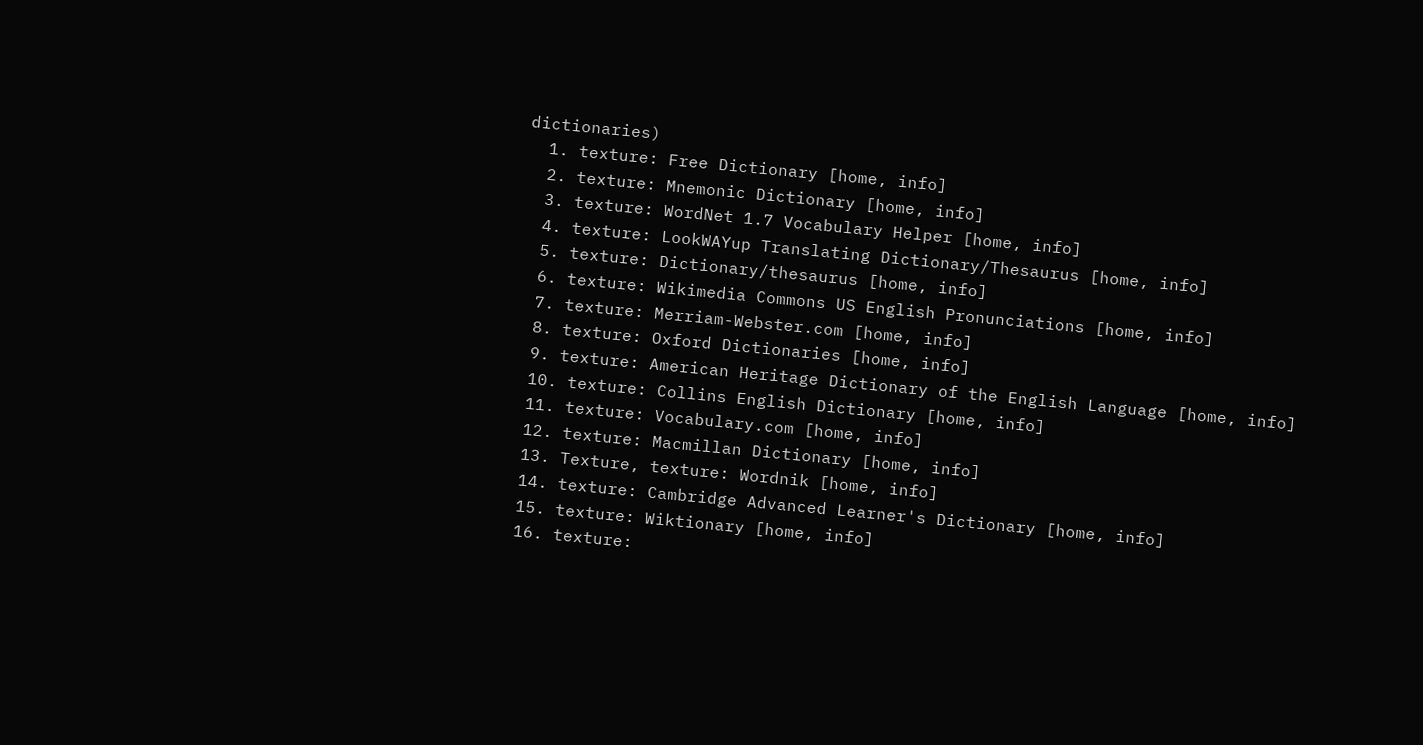dictionaries)
  1. texture: Free Dictionary [home, info]
  2. texture: Mnemonic Dictionary [home, info]
  3. texture: WordNet 1.7 Vocabulary Helper [home, info]
  4. texture: LookWAYup Translating Dictionary/Thesaurus [home, info]
  5. texture: Dictionary/thesaurus [home, info]
  6. texture: Wikimedia Commons US English Pronunciations [home, info]
  7. texture: Merriam-Webster.com [home, info]
  8. texture: Oxford Dictionaries [home, info]
  9. texture: American Heritage Dictionary of the English Language [home, info]
  10. texture: Collins English Dictionary [home, info]
  11. texture: Vocabulary.com [home, info]
  12. texture: Macmillan Dictionary [home, info]
  13. Texture, texture: Wordnik [home, info]
  14. texture: Cambridge Advanced Learner's Dictionary [home, info]
  15. texture: Wiktionary [home, info]
  16. texture: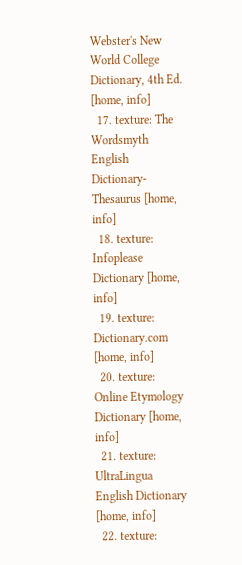Webster's New World College Dictionary, 4th Ed. [home, info]
  17. texture: The Wordsmyth English Dictionary-Thesaurus [home, info]
  18. texture: Infoplease Dictionary [home, info]
  19. texture: Dictionary.com [home, info]
  20. texture: Online Etymology Dictionary [home, info]
  21. texture: UltraLingua English Dictionary [home, info]
  22. texture: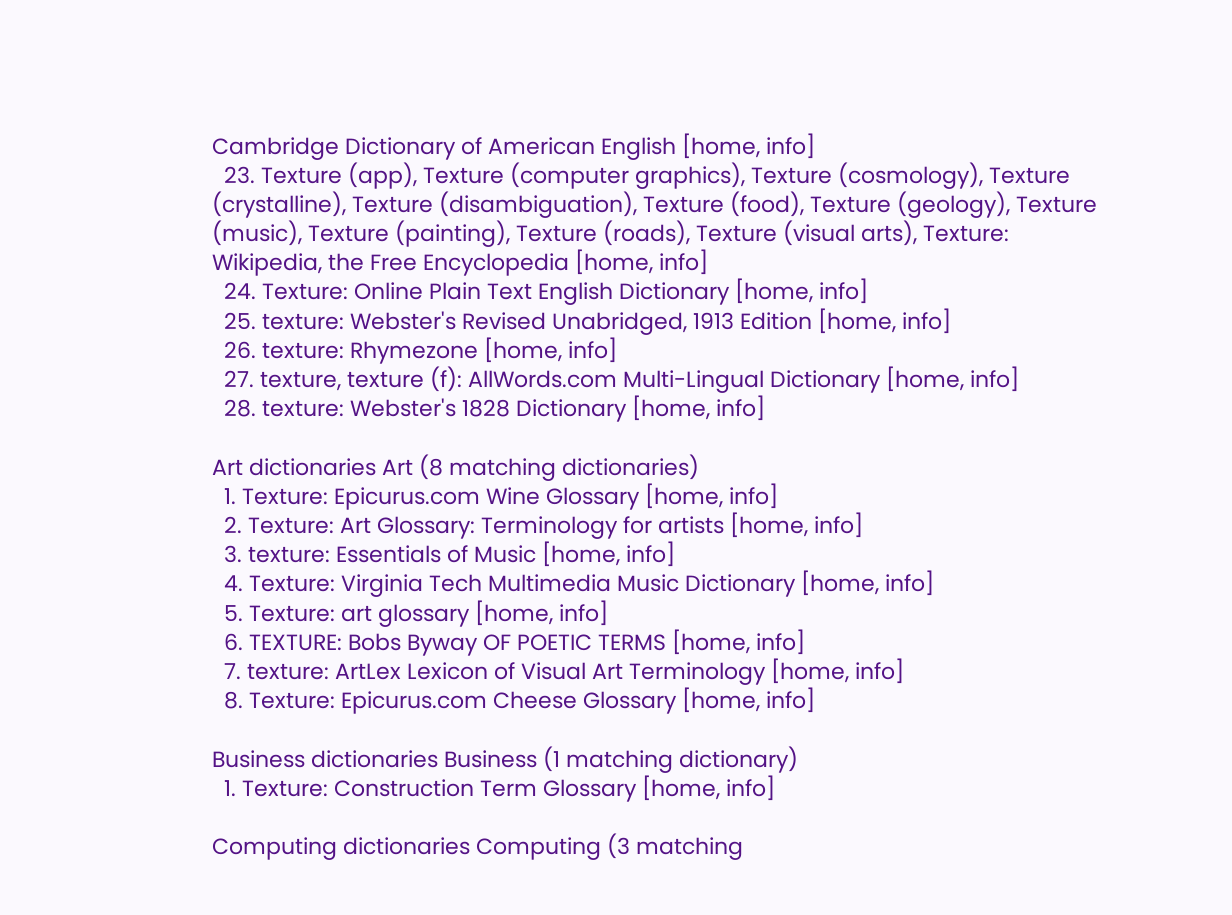Cambridge Dictionary of American English [home, info]
  23. Texture (app), Texture (computer graphics), Texture (cosmology), Texture (crystalline), Texture (disambiguation), Texture (food), Texture (geology), Texture (music), Texture (painting), Texture (roads), Texture (visual arts), Texture: Wikipedia, the Free Encyclopedia [home, info]
  24. Texture: Online Plain Text English Dictionary [home, info]
  25. texture: Webster's Revised Unabridged, 1913 Edition [home, info]
  26. texture: Rhymezone [home, info]
  27. texture, texture (f): AllWords.com Multi-Lingual Dictionary [home, info]
  28. texture: Webster's 1828 Dictionary [home, info]

Art dictionaries Art (8 matching dictionaries)
  1. Texture: Epicurus.com Wine Glossary [home, info]
  2. Texture: Art Glossary: Terminology for artists [home, info]
  3. texture: Essentials of Music [home, info]
  4. Texture: Virginia Tech Multimedia Music Dictionary [home, info]
  5. Texture: art glossary [home, info]
  6. TEXTURE: Bobs Byway OF POETIC TERMS [home, info]
  7. texture: ArtLex Lexicon of Visual Art Terminology [home, info]
  8. Texture: Epicurus.com Cheese Glossary [home, info]

Business dictionaries Business (1 matching dictionary)
  1. Texture: Construction Term Glossary [home, info]

Computing dictionaries Computing (3 matching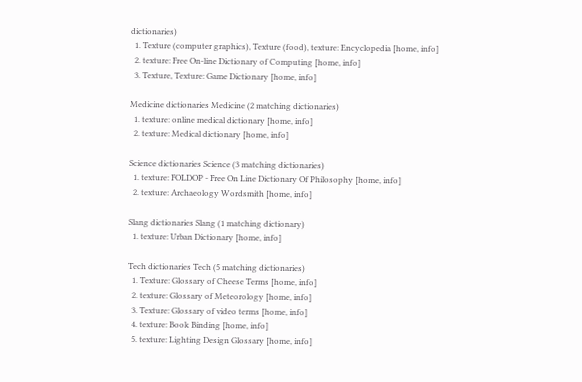dictionaries)
  1. Texture (computer graphics), Texture (food), texture: Encyclopedia [home, info]
  2. texture: Free On-line Dictionary of Computing [home, info]
  3. Texture, Texture: Game Dictionary [home, info]

Medicine dictionaries Medicine (2 matching dictionaries)
  1. texture: online medical dictionary [home, info]
  2. texture: Medical dictionary [home, info]

Science dictionaries Science (3 matching dictionaries)
  1. texture: FOLDOP - Free On Line Dictionary Of Philosophy [home, info]
  2. texture: Archaeology Wordsmith [home, info]

Slang dictionaries Slang (1 matching dictionary)
  1. texture: Urban Dictionary [home, info]

Tech dictionaries Tech (5 matching dictionaries)
  1. Texture: Glossary of Cheese Terms [home, info]
  2. texture: Glossary of Meteorology [home, info]
  3. Texture: Glossary of video terms [home, info]
  4. texture: Book Binding [home, info]
  5. texture: Lighting Design Glossary [home, info]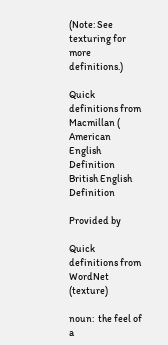(Note: See texturing for more definitions.)

Quick definitions from Macmillan (
American English Definition British English Definition

Provided by

Quick definitions from WordNet (texture)

noun:  the feel of a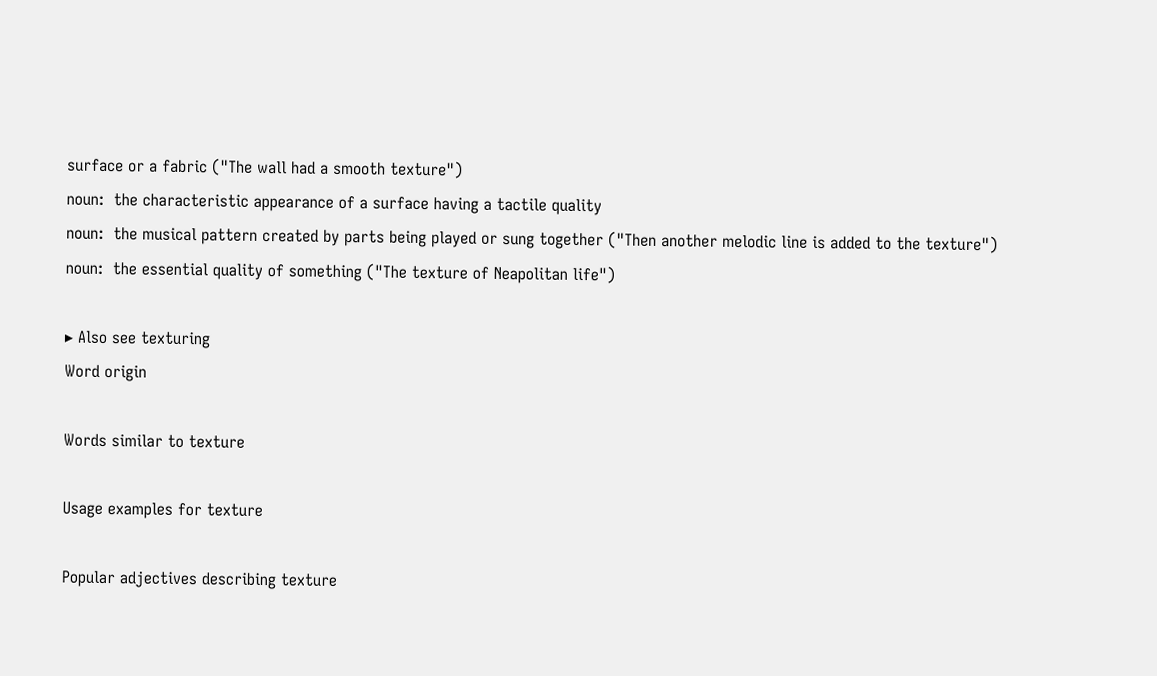surface or a fabric ("The wall had a smooth texture")
noun:  the characteristic appearance of a surface having a tactile quality
noun:  the musical pattern created by parts being played or sung together ("Then another melodic line is added to the texture")
noun:  the essential quality of something ("The texture of Neapolitan life")

▸ Also see texturing
Word origin

Words similar to texture

Usage examples for texture

Popular adjectives describing texture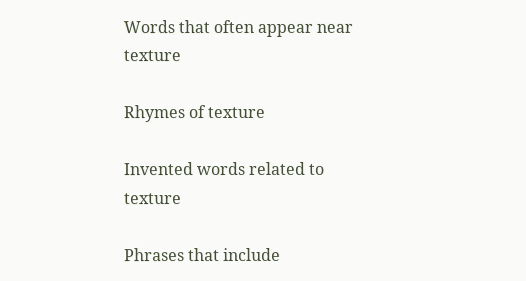Words that often appear near texture

Rhymes of texture

Invented words related to texture

Phrases that include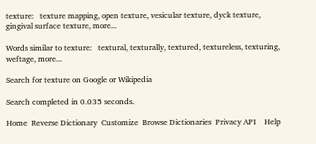texture:   texture mapping, open texture, vesicular texture, dyck texture, gingival surface texture, more...

Words similar to texture:   textural, texturally, textured, textureless, texturing, weftage, more...

Search for texture on Google or Wikipedia

Search completed in 0.035 seconds.

Home  Reverse Dictionary  Customize  Browse Dictionaries  Privacy API    Help